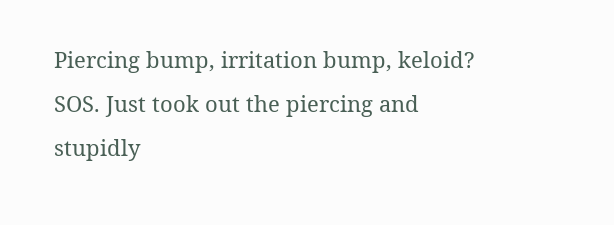Piercing bump, irritation bump, keloid? SOS. Just took out the piercing and stupidly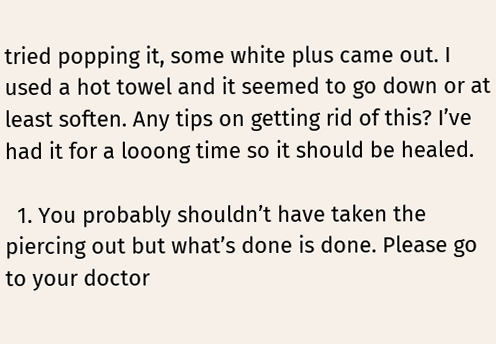tried popping it, some white plus came out. I used a hot towel and it seemed to go down or at least soften. Any tips on getting rid of this? I’ve had it for a looong time so it should be healed.

  1. You probably shouldn’t have taken the piercing out but what’s done is done. Please go to your doctor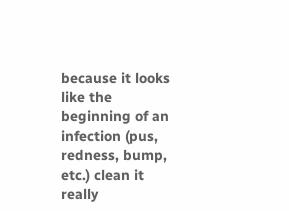because it looks like the beginning of an infection (pus, redness, bump, etc.) clean it really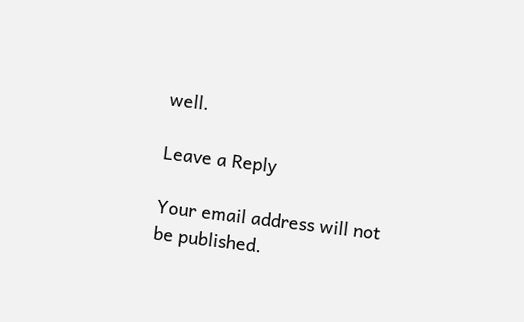well.

Leave a Reply

Your email address will not be published.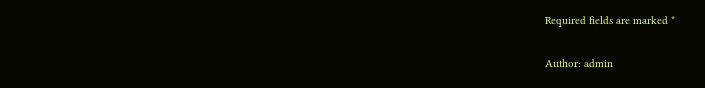Required fields are marked *

Author: admin